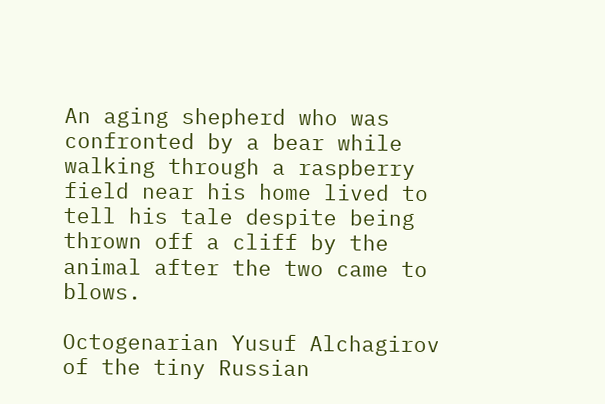An aging shepherd who was confronted by a bear while walking through a raspberry field near his home lived to tell his tale despite being thrown off a cliff by the animal after the two came to blows.

Octogenarian Yusuf Alchagirov of the tiny Russian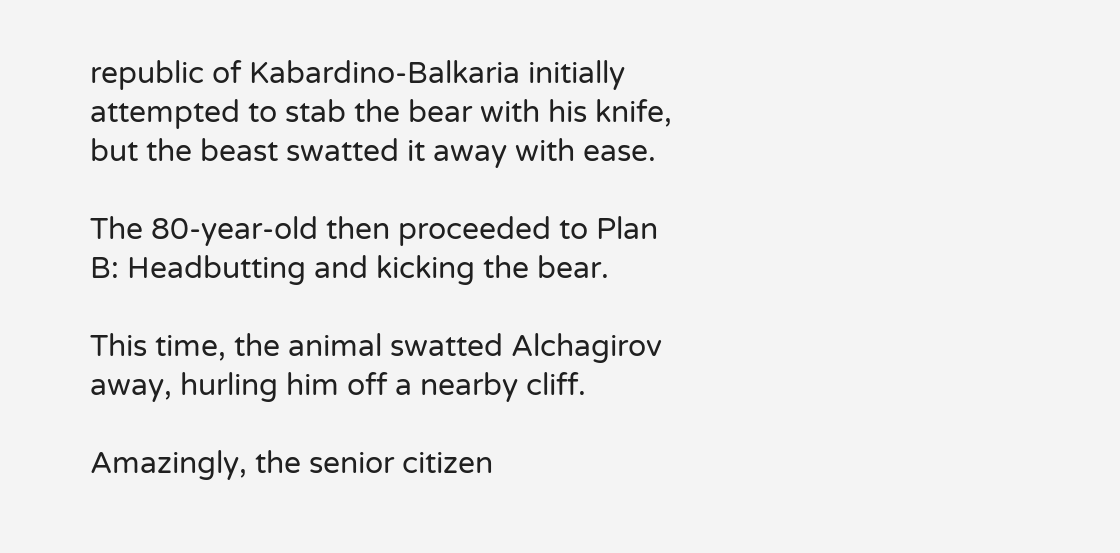republic of Kabardino-Balkaria initially attempted to stab the bear with his knife, but the beast swatted it away with ease.

The 80-year-old then proceeded to Plan B: Headbutting and kicking the bear.

This time, the animal swatted Alchagirov away, hurling him off a nearby cliff.

Amazingly, the senior citizen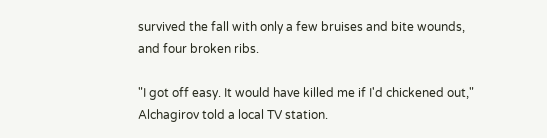survived the fall with only a few bruises and bite wounds, and four broken ribs.

"I got off easy. It would have killed me if I'd chickened out," Alchagirov told a local TV station.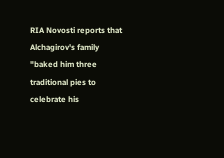RIA Novosti reports that Alchagirov's family "baked him three traditional pies to celebrate his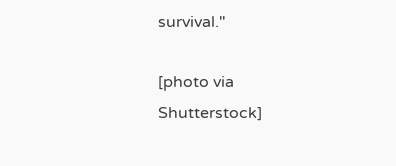survival."

[photo via Shutterstock]